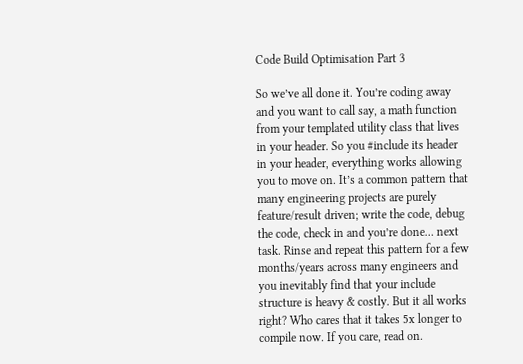Code Build Optimisation Part 3

So we’ve all done it. You’re coding away and you want to call say, a math function from your templated utility class that lives in your header. So you #include its header in your header, everything works allowing you to move on. It’s a common pattern that many engineering projects are purely feature/result driven; write the code, debug the code, check in and you’re done… next task. Rinse and repeat this pattern for a few months/years across many engineers and you inevitably find that your include structure is heavy & costly. But it all works right? Who cares that it takes 5x longer to compile now. If you care, read on.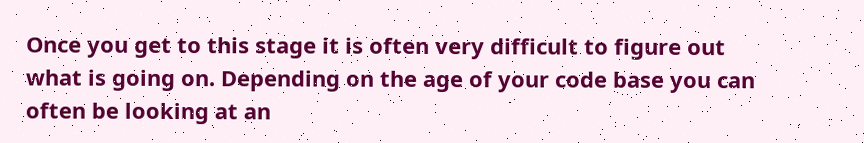Once you get to this stage it is often very difficult to figure out what is going on. Depending on the age of your code base you can often be looking at an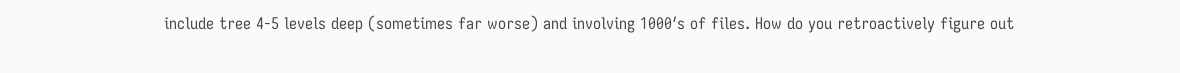include tree 4-5 levels deep (sometimes far worse) and involving 1000′s of files. How do you retroactively figure out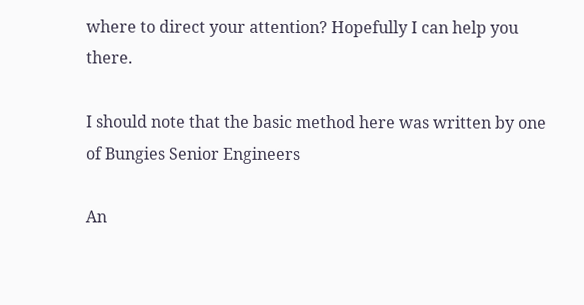where to direct your attention? Hopefully I can help you there.

I should note that the basic method here was written by one of Bungies Senior Engineers

An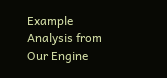Example Analysis from Our Engine